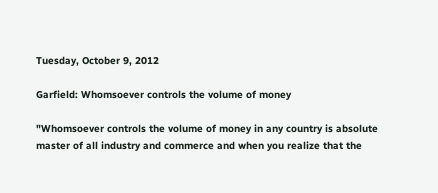Tuesday, October 9, 2012

Garfield: Whomsoever controls the volume of money

"Whomsoever controls the volume of money in any country is absolute master of all industry and commerce and when you realize that the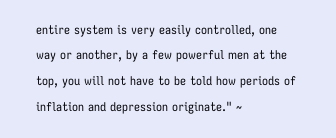entire system is very easily controlled, one way or another, by a few powerful men at the top, you will not have to be told how periods of inflation and depression originate." ~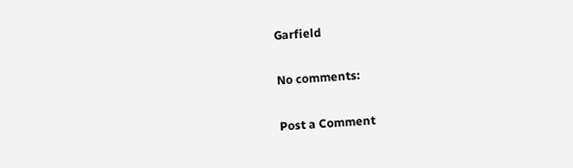Garfield

No comments:

Post a Comment